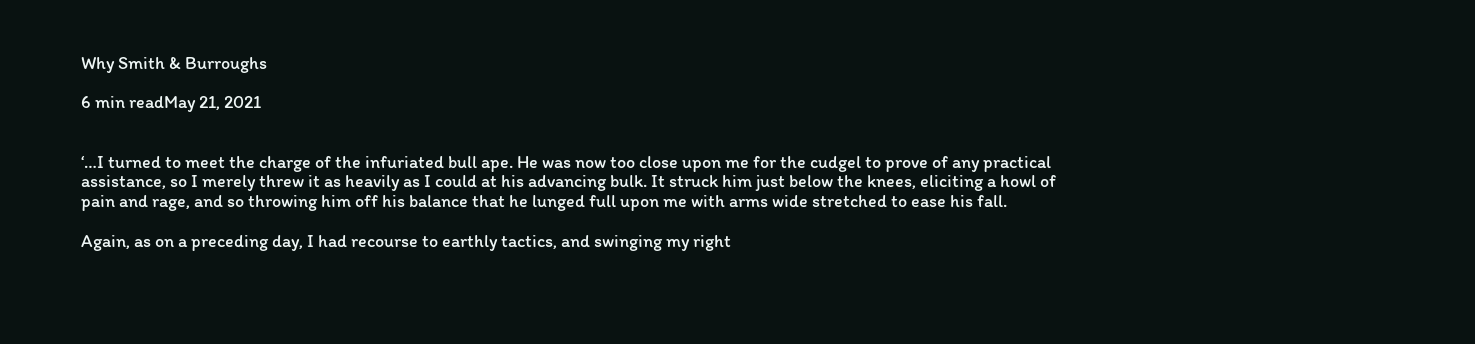Why Smith & Burroughs

6 min readMay 21, 2021


‘…I turned to meet the charge of the infuriated bull ape. He was now too close upon me for the cudgel to prove of any practical assistance, so I merely threw it as heavily as I could at his advancing bulk. It struck him just below the knees, eliciting a howl of pain and rage, and so throwing him off his balance that he lunged full upon me with arms wide stretched to ease his fall.

Again, as on a preceding day, I had recourse to earthly tactics, and swinging my right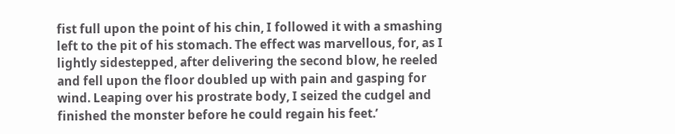fist full upon the point of his chin, I followed it with a smashing left to the pit of his stomach. The effect was marvellous, for, as I lightly sidestepped, after delivering the second blow, he reeled and fell upon the floor doubled up with pain and gasping for wind. Leaping over his prostrate body, I seized the cudgel and finished the monster before he could regain his feet.’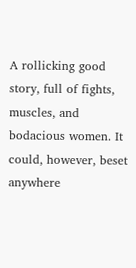A rollicking good story, full of fights, muscles, and bodacious women. It could, however, beset anywhere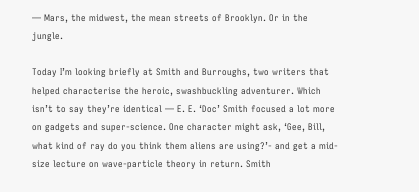— Mars, the midwest, the mean streets of Brooklyn. Or in the jungle.

Today I’m looking briefly at Smith and Burroughs, two writers that helped characterise the heroic, swashbuckling adventurer. Which isn’t to say they’re identical — E. E. ‘Doc’ Smith focused a lot more on gadgets and super-science. One character might ask, ‘Gee, Bill, what kind of ray do you think them aliens are using?’- and get a mid-size lecture on wave-particle theory in return. Smith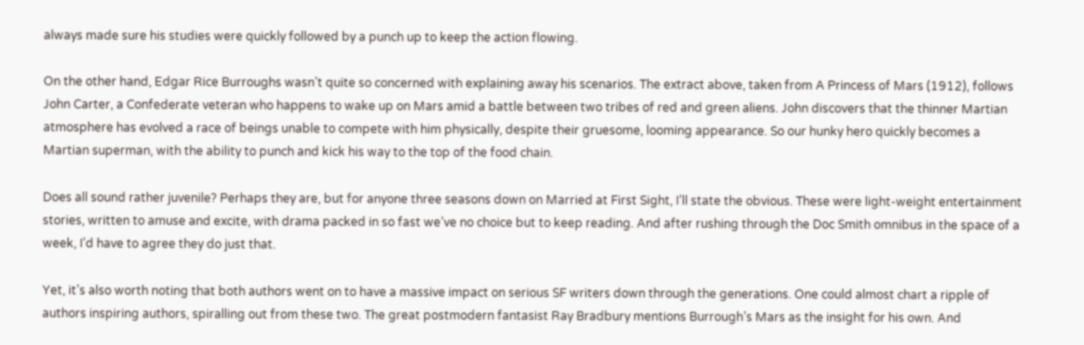always made sure his studies were quickly followed by a punch up to keep the action flowing.

On the other hand, Edgar Rice Burroughs wasn’t quite so concerned with explaining away his scenarios. The extract above, taken from A Princess of Mars (1912), follows John Carter, a Confederate veteran who happens to wake up on Mars amid a battle between two tribes of red and green aliens. John discovers that the thinner Martian atmosphere has evolved a race of beings unable to compete with him physically, despite their gruesome, looming appearance. So our hunky hero quickly becomes a Martian superman, with the ability to punch and kick his way to the top of the food chain.

Does all sound rather juvenile? Perhaps they are, but for anyone three seasons down on Married at First Sight, I’ll state the obvious. These were light-weight entertainment stories, written to amuse and excite, with drama packed in so fast we’ve no choice but to keep reading. And after rushing through the Doc Smith omnibus in the space of a week, I’d have to agree they do just that.

Yet, it’s also worth noting that both authors went on to have a massive impact on serious SF writers down through the generations. One could almost chart a ripple of authors inspiring authors, spiralling out from these two. The great postmodern fantasist Ray Bradbury mentions Burrough’s Mars as the insight for his own. And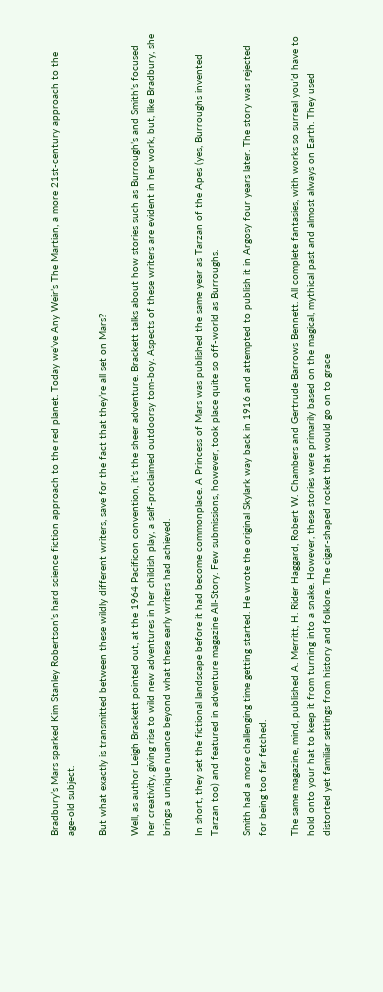Bradbury’s Mars sparked Kim Stanley Robertson’s hard science fiction approach to the red planet. Today we’ve Any Weir’s The Martian, a more 21st-century approach to the age-old subject.

But what exactly is transmitted between these wildly different writers, save for the fact that they’re all set on Mars?

Well, as author Leigh Brackett pointed out, at the 1964 Pacificon convention, it’s the sheer adventure. Brackett talks about how stories such as Burrough’s and Smith’s focused her creativity, giving rise to wild new adventures in her childish play, a self-proclaimed outdoorsy tom-boy. Aspects of these writers are evident in her work, but, like Bradbury, she brings a unique nuance beyond what these early writers had achieved.

In short, they set the fictional landscape before it had become commonplace. A Princess of Mars was published the same year as Tarzan of the Apes (yes, Burroughs invented Tarzan too) and featured in adventure magazine All-Story. Few submissions, however, took place quite so off-world as Burroughs.

Smith had a more challenging time getting started. He wrote the original Skylark way back in 1916 and attempted to publish it in Argosy four years later. The story was rejected for being too far fetched.

The same magazine, mind, published A. Merritt, H. Rider Haggard, Robert W. Chambers and Gertrude Barrows Bennett. All complete fantasies, with works so surreal you’d have to hold onto your hat to keep it from turning into a snake. However, these stories were primarily based on the magical, mythical past and almost always on Earth. They used distorted yet familiar settings from history and folklore. The cigar-shaped rocket that would go on to grace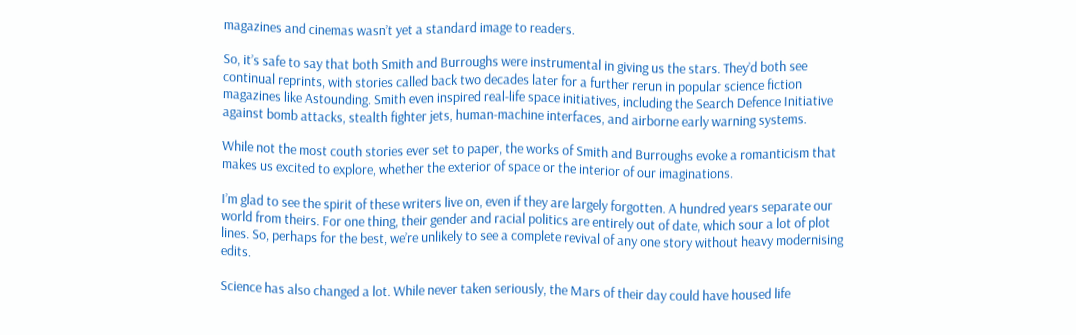magazines and cinemas wasn’t yet a standard image to readers.

So, it’s safe to say that both Smith and Burroughs were instrumental in giving us the stars. They’d both see continual reprints, with stories called back two decades later for a further rerun in popular science fiction magazines like Astounding. Smith even inspired real-life space initiatives, including the Search Defence Initiative against bomb attacks, stealth fighter jets, human-machine interfaces, and airborne early warning systems.

While not the most couth stories ever set to paper, the works of Smith and Burroughs evoke a romanticism that makes us excited to explore, whether the exterior of space or the interior of our imaginations.

I’m glad to see the spirit of these writers live on, even if they are largely forgotten. A hundred years separate our world from theirs. For one thing, their gender and racial politics are entirely out of date, which sour a lot of plot lines. So, perhaps for the best, we’re unlikely to see a complete revival of any one story without heavy modernising edits.

Science has also changed a lot. While never taken seriously, the Mars of their day could have housed life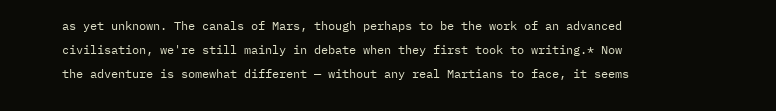as yet unknown. The canals of Mars, though perhaps to be the work of an advanced civilisation, we're still mainly in debate when they first took to writing.* Now the adventure is somewhat different — without any real Martians to face, it seems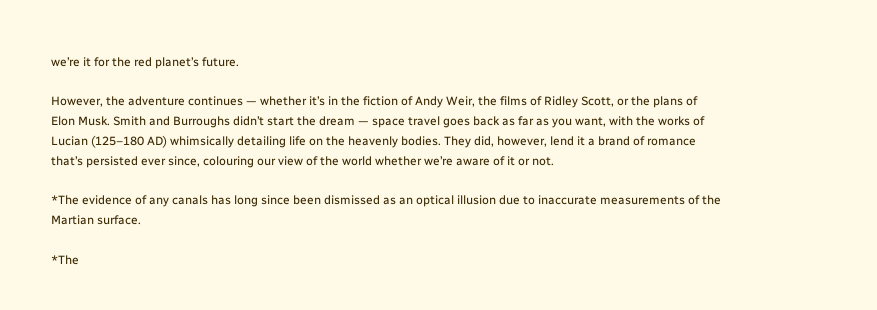we’re it for the red planet’s future.

However, the adventure continues — whether it’s in the fiction of Andy Weir, the films of Ridley Scott, or the plans of Elon Musk. Smith and Burroughs didn’t start the dream — space travel goes back as far as you want, with the works of Lucian (125–180 AD) whimsically detailing life on the heavenly bodies. They did, however, lend it a brand of romance that’s persisted ever since, colouring our view of the world whether we’re aware of it or not.

*The evidence of any canals has long since been dismissed as an optical illusion due to inaccurate measurements of the Martian surface.

*The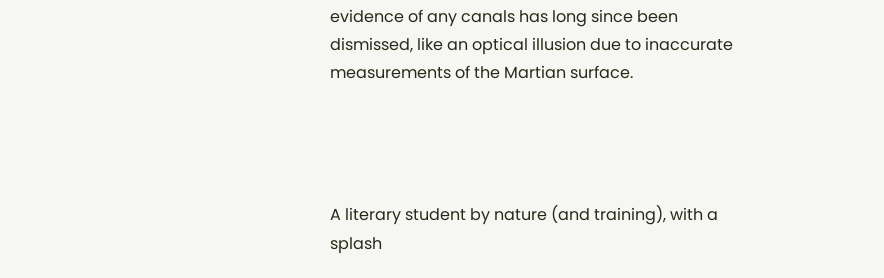evidence of any canals has long since been dismissed, like an optical illusion due to inaccurate measurements of the Martian surface.




A literary student by nature (and training), with a splash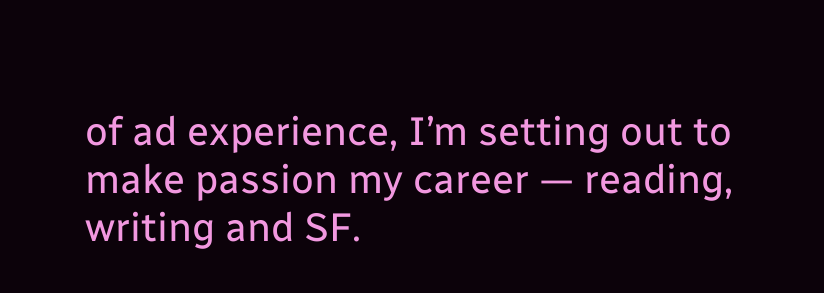of ad experience, I’m setting out to make passion my career — reading, writing and SF.